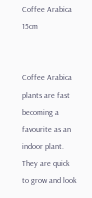Coffee Arabica 15cm


Coffee Arabica plants are fast becoming a favourite as an indoor plant. They are quick to grow and look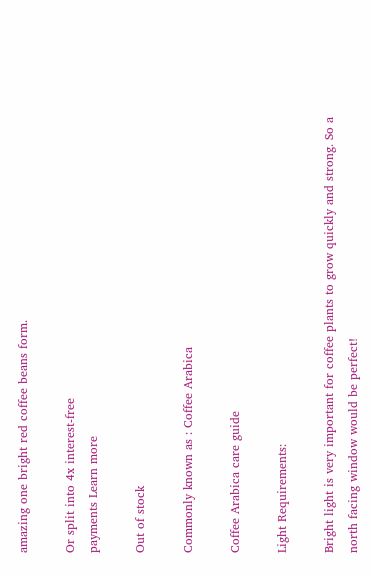amazing one bright red coffee beans form.

Or split into 4x interest-free
payments Learn more

Out of stock

Commonly known as : Coffee Arabica

Coffee Arabica care guide

Light Requirements:

Bright light is very important for coffee plants to grow quickly and strong. So a north facing window would be perfect!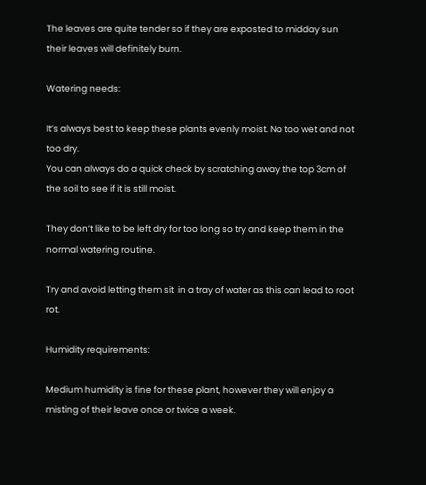The leaves are quite tender so if they are exposted to midday sun their leaves will definitely burn.

Watering needs:

It’s always best to keep these plants evenly moist. No too wet and not too dry.
You can always do a quick check by scratching away the top 3cm of the soil to see if it is still moist.

They don’t like to be left dry for too long so try and keep them in the normal watering routine.

Try and avoid letting them sit  in a tray of water as this can lead to root rot.

Humidity requirements:

Medium humidity is fine for these plant, however they will enjoy a misting of their leave once or twice a week.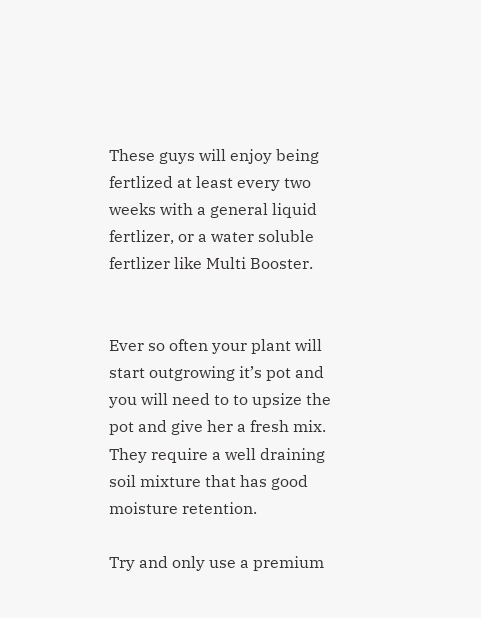These guys will enjoy being fertlized at least every two weeks with a general liquid fertlizer, or a water soluble fertlizer like Multi Booster.


Ever so often your plant will start outgrowing it’s pot and you will need to to upsize the pot and give her a fresh mix. They require a well draining soil mixture that has good moisture retention.

Try and only use a premium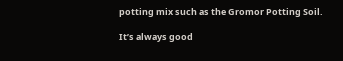potting mix such as the Gromor Potting Soil.

It’s always good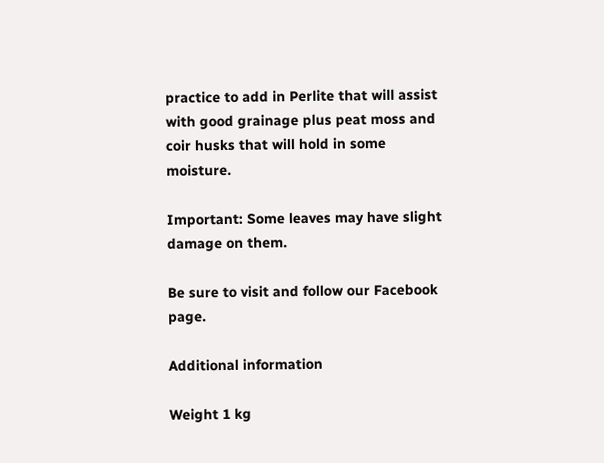practice to add in Perlite that will assist with good grainage plus peat moss and coir husks that will hold in some moisture.

Important: Some leaves may have slight damage on them.

Be sure to visit and follow our Facebook page.

Additional information

Weight 1 kg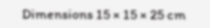Dimensions 15 × 15 × 25 cm